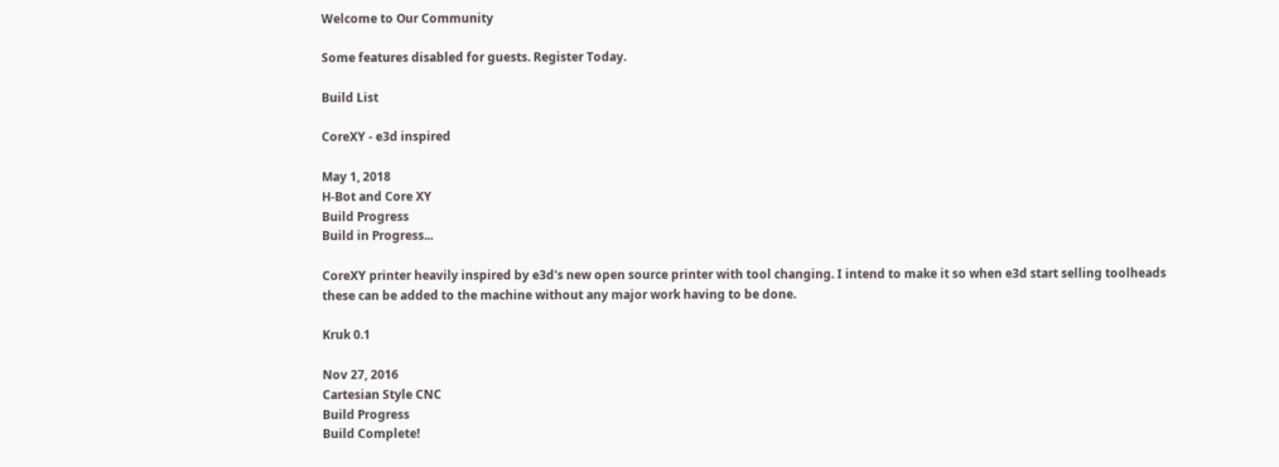Welcome to Our Community

Some features disabled for guests. Register Today.

Build List

CoreXY - e3d inspired

May 1, 2018
H-Bot and Core XY
Build Progress
Build in Progress...

CoreXY printer heavily inspired by e3d's new open source printer with tool changing. I intend to make it so when e3d start selling toolheads these can be added to the machine without any major work having to be done.

Kruk 0.1

Nov 27, 2016
Cartesian Style CNC
Build Progress
Build Complete!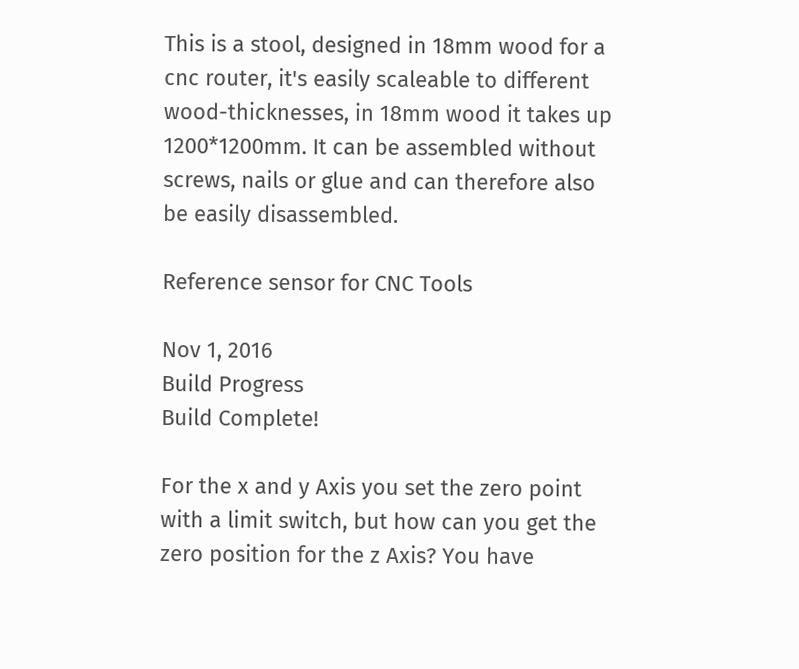This is a stool, designed in 18mm wood for a cnc router, it's easily scaleable to different wood-thicknesses, in 18mm wood it takes up 1200*1200mm. It can be assembled without screws, nails or glue and can therefore also be easily disassembled.

Reference sensor for CNC Tools

Nov 1, 2016
Build Progress
Build Complete!

For the x and y Axis you set the zero point with a limit switch, but how can you get the zero position for the z Axis? You have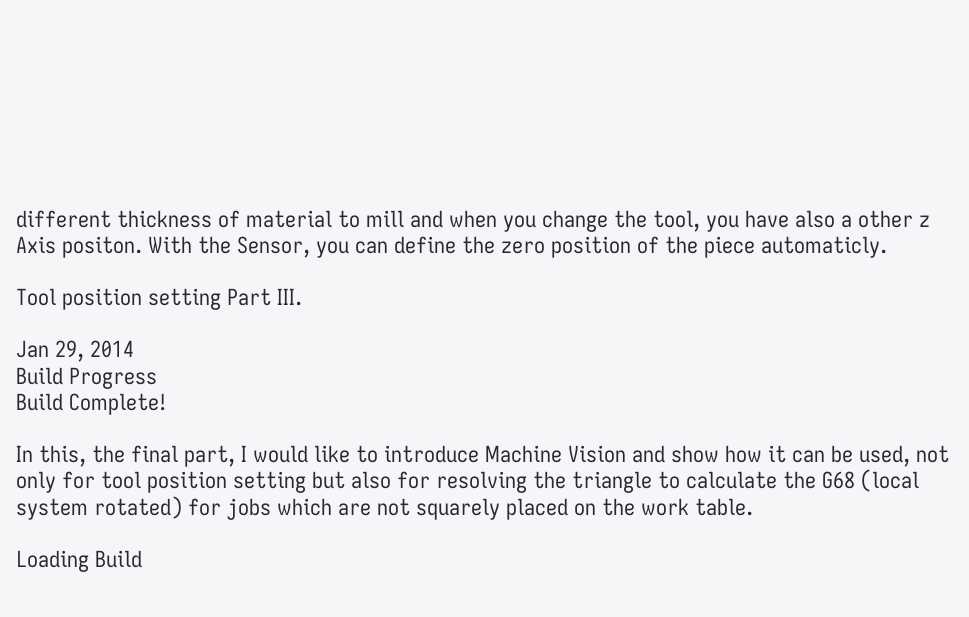different thickness of material to mill and when you change the tool, you have also a other z Axis positon. With the Sensor, you can define the zero position of the piece automaticly.

Tool position setting Part III.

Jan 29, 2014
Build Progress
Build Complete!

In this, the final part, I would like to introduce Machine Vision and show how it can be used, not only for tool position setting but also for resolving the triangle to calculate the G68 (local system rotated) for jobs which are not squarely placed on the work table.

Loading Build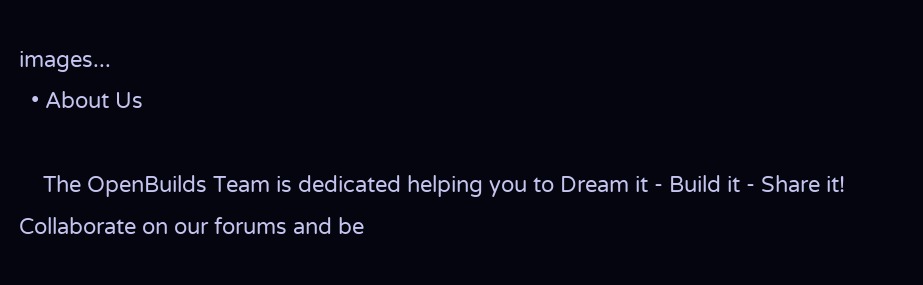images...
  • About Us

    The OpenBuilds Team is dedicated helping you to Dream it - Build it - Share it! Collaborate on our forums and be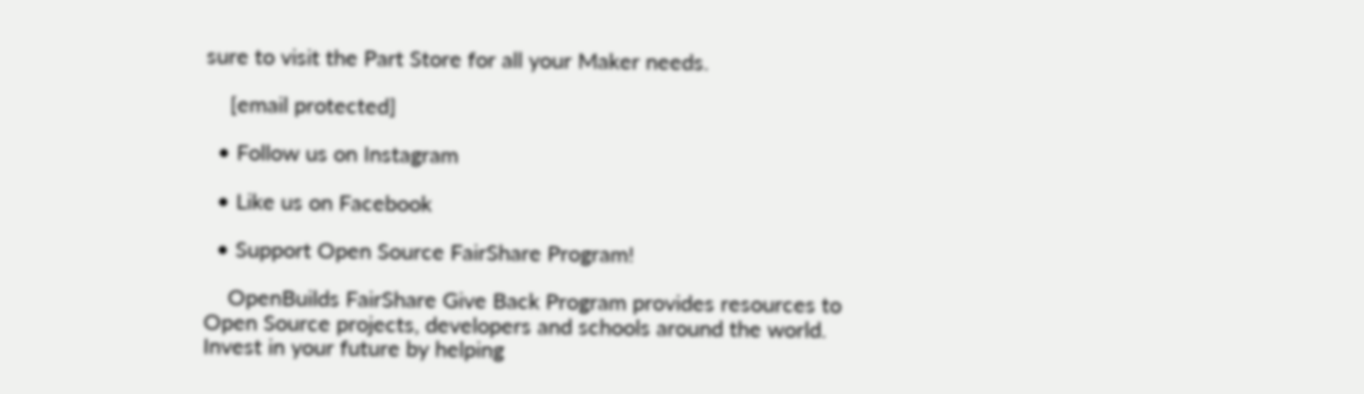sure to visit the Part Store for all your Maker needs.

    [email protected]

  • Follow us on Instagram

  • Like us on Facebook

  • Support Open Source FairShare Program!

    OpenBuilds FairShare Give Back Program provides resources to Open Source projects, developers and schools around the world. Invest in your future by helping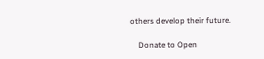others develop their future.

    Donate to Open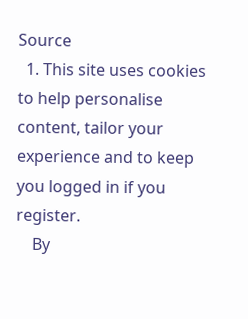Source
  1. This site uses cookies to help personalise content, tailor your experience and to keep you logged in if you register.
    By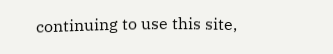continuing to use this site,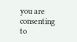you are consenting to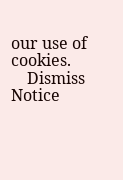our use of cookies.
    Dismiss Notice